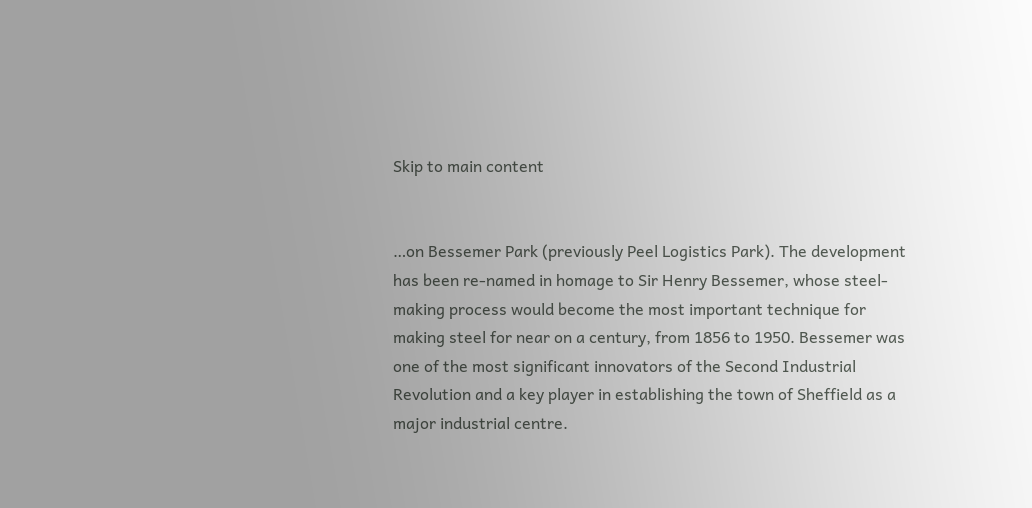Skip to main content


…on Bessemer Park (previously Peel Logistics Park). The development has been re-named in homage to Sir Henry Bessemer, whose steel-making process would become the most important technique for making steel for near on a century, from 1856 to 1950. Bessemer was one of the most significant innovators of the Second Industrial Revolution and a key player in establishing the town of Sheffield as a major industrial centre.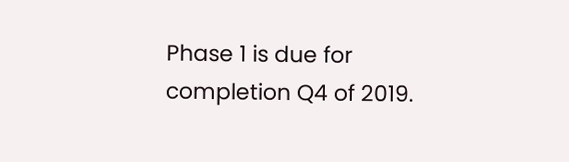Phase 1 is due for completion Q4 of 2019.